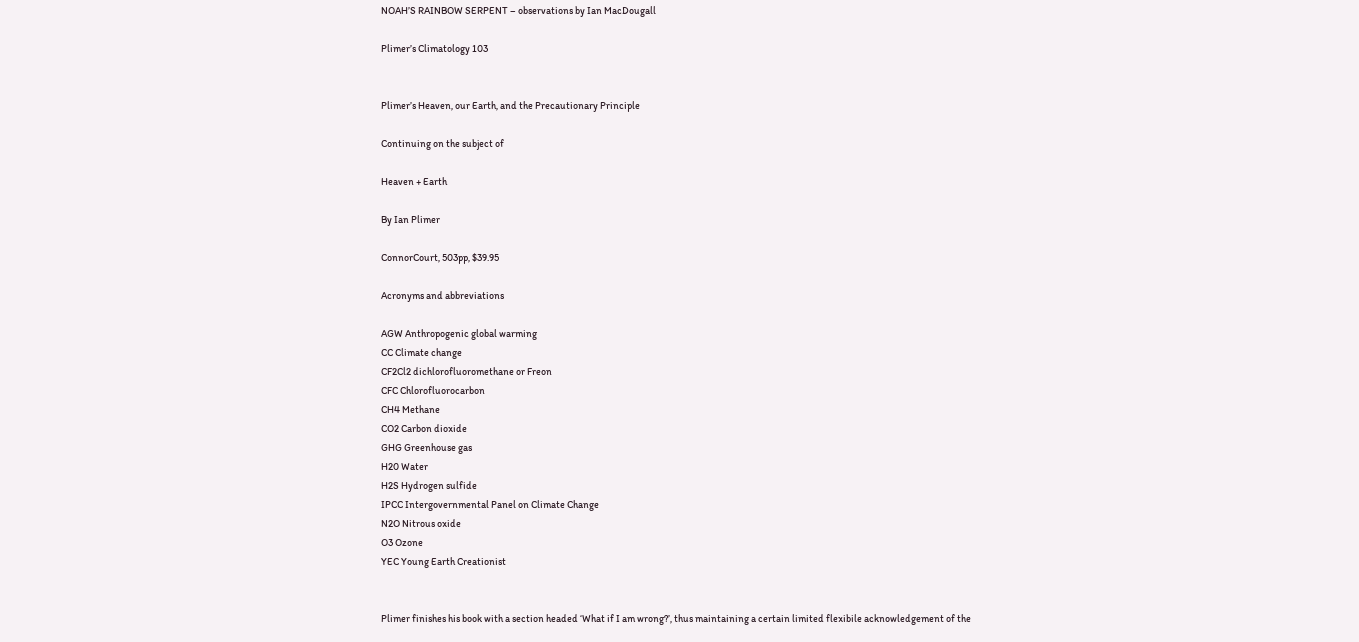NOAH’S RAINBOW SERPENT – observations by Ian MacDougall

Plimer’s Climatology 103


Plimer’s Heaven, our Earth, and the Precautionary Principle

Continuing on the subject of

Heaven + Earth

By Ian Plimer

ConnorCourt, 503pp, $39.95

Acronyms and abbreviations

AGW Anthropogenic global warming
CC Climate change
CF2Cl2 dichlorofluoromethane or Freon
CFC Chlorofluorocarbon
CH4 Methane
CO2 Carbon dioxide
GHG Greenhouse gas
H20 Water
H2S Hydrogen sulfide
IPCC Intergovernmental Panel on Climate Change
N2O Nitrous oxide
O3 Ozone
YEC Young Earth Creationist


Plimer finishes his book with a section headed ‘What if I am wrong?’, thus maintaining a certain limited flexibile acknowledgement of the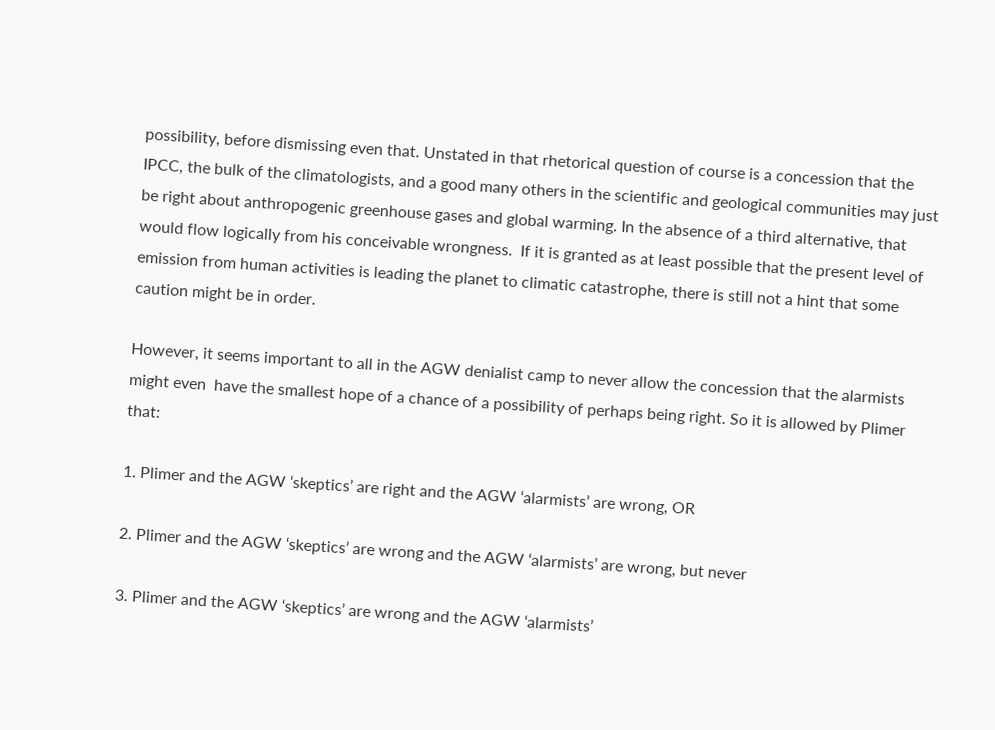possibility, before dismissing even that. Unstated in that rhetorical question of course is a concession that the IPCC, the bulk of the climatologists, and a good many others in the scientific and geological communities may just be right about anthropogenic greenhouse gases and global warming. In the absence of a third alternative, that would flow logically from his conceivable wrongness.  If it is granted as at least possible that the present level of emission from human activities is leading the planet to climatic catastrophe, there is still not a hint that some caution might be in order.

However, it seems important to all in the AGW denialist camp to never allow the concession that the alarmists might even  have the smallest hope of a chance of a possibility of perhaps being right. So it is allowed by Plimer that:

1. Plimer and the AGW ‘skeptics’ are right and the AGW ‘alarmists’ are wrong, OR

2. Plimer and the AGW ‘skeptics’ are wrong and the AGW ‘alarmists’ are wrong, but never

3. Plimer and the AGW ‘skeptics’ are wrong and the AGW ‘alarmists’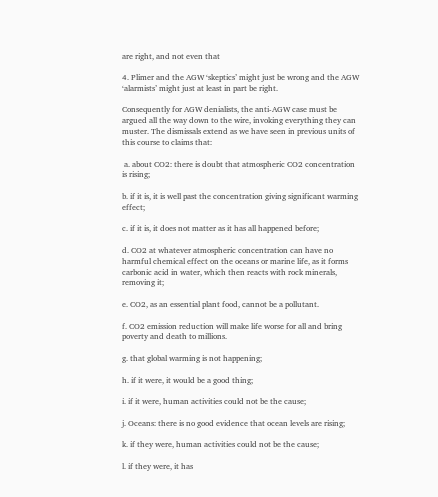are right, and not even that

4. Plimer and the AGW ‘skeptics’ might just be wrong and the AGW ‘alarmists’ might just at least in part be right.

Consequently for AGW denialists, the anti-AGW case must be argued all the way down to the wire, invoking everything they can muster. The dismissals extend as we have seen in previous units of this course to claims that:

 a. about CO2: there is doubt that atmospheric CO2 concentration is rising;

b. if it is, it is well past the concentration giving significant warming effect;

c. if it is, it does not matter as it has all happened before;

d. CO2 at whatever atmospheric concentration can have no harmful chemical effect on the oceans or marine life, as it forms carbonic acid in water, which then reacts with rock minerals, removing it;

e. CO2, as an essential plant food, cannot be a pollutant.

f. CO2 emission reduction will make life worse for all and bring poverty and death to millions.

g. that global warming is not happening;

h. if it were, it would be a good thing;

i. if it were, human activities could not be the cause;

j. Oceans: there is no good evidence that ocean levels are rising;

k. if they were, human activities could not be the cause;

l. if they were, it has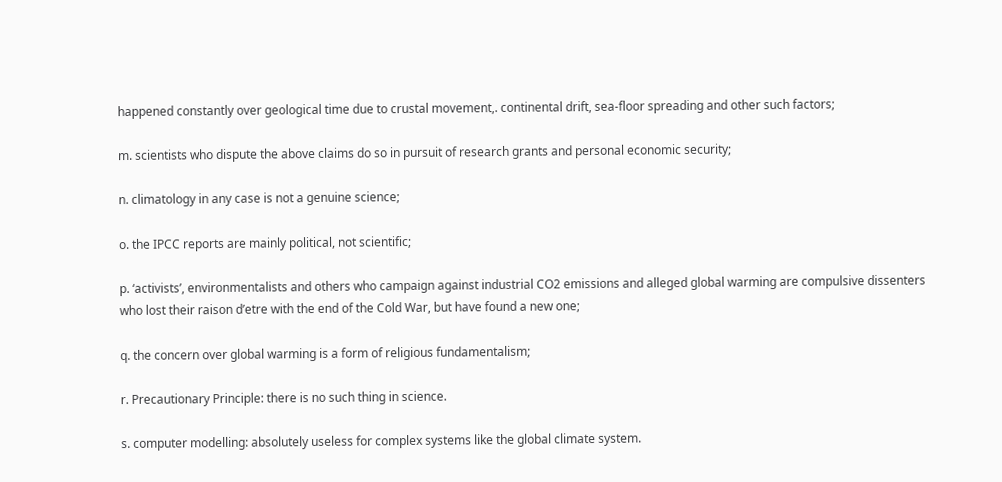happened constantly over geological time due to crustal movement,. continental drift, sea-floor spreading and other such factors;

m. scientists who dispute the above claims do so in pursuit of research grants and personal economic security;

n. climatology in any case is not a genuine science;

o. the IPCC reports are mainly political, not scientific;

p. ‘activists’, environmentalists and others who campaign against industrial CO2 emissions and alleged global warming are compulsive dissenters who lost their raison d’etre with the end of the Cold War, but have found a new one;

q. the concern over global warming is a form of religious fundamentalism;

r. Precautionary Principle: there is no such thing in science.

s. computer modelling: absolutely useless for complex systems like the global climate system.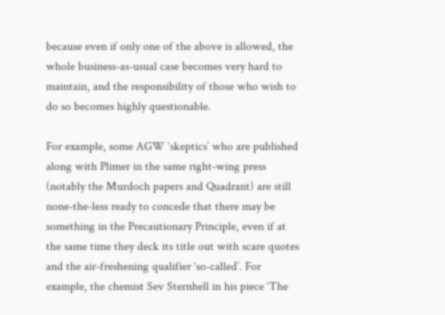because even if only one of the above is allowed, the whole business-as-usual case becomes very hard to maintain, and the responsibility of those who wish to do so becomes highly questionable.

For example, some AGW ‘skeptics’ who are published along with Plimer in the same right-wing press (notably the Murdoch papers and Quadrant) are still none-the-less ready to concede that there may be something in the Precautionary Principle, even if at the same time they deck its title out with scare quotes and the air-freshening qualifier ‘so-called’. For example, the chemist Sev Sternhell in his piece ‘The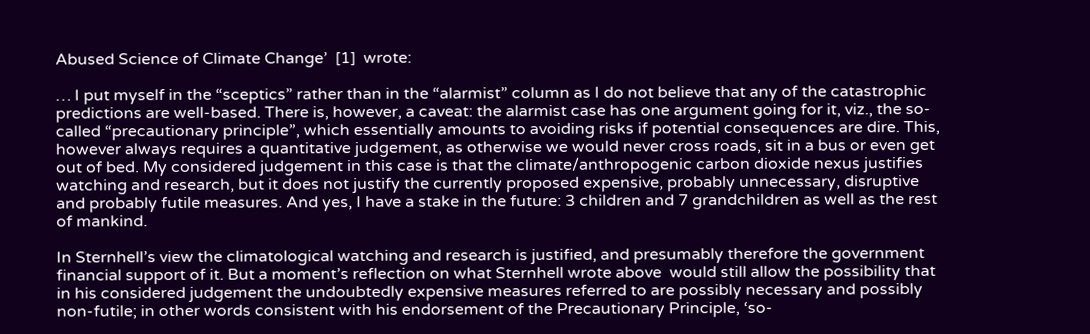Abused Science of Climate Change’  [1]  wrote:

… I put myself in the “sceptics” rather than in the “alarmist” column as I do not believe that any of the catastrophic predictions are well-based. There is, however, a caveat: the alarmist case has one argument going for it, viz., the so-called “precautionary principle”, which essentially amounts to avoiding risks if potential consequences are dire. This, however always requires a quantitative judgement, as otherwise we would never cross roads, sit in a bus or even get out of bed. My considered judgement in this case is that the climate/anthropogenic carbon dioxide nexus justifies watching and research, but it does not justify the currently proposed expensive, probably unnecessary, disruptive and probably futile measures. And yes, I have a stake in the future: 3 children and 7 grandchildren as well as the rest of mankind.

In Sternhell’s view the climatological watching and research is justified, and presumably therefore the government financial support of it. But a moment’s reflection on what Sternhell wrote above  would still allow the possibility that in his considered judgement the undoubtedly expensive measures referred to are possibly necessary and possibly non-futile; in other words consistent with his endorsement of the Precautionary Principle, ‘so-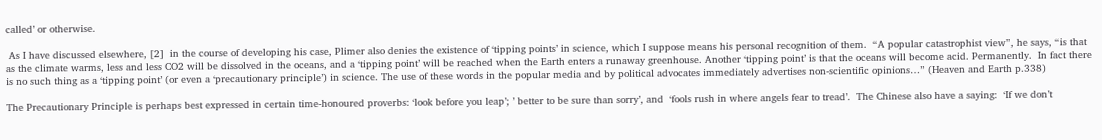called’ or otherwise.

 As I have discussed elsewhere, [2]  in the course of developing his case, Plimer also denies the existence of ‘tipping points’ in science, which I suppose means his personal recognition of them.  “A popular catastrophist view”, he says, “is that as the climate warms, less and less CO2 will be dissolved in the oceans, and a ‘tipping point’ will be reached when the Earth enters a runaway greenhouse. Another ‘tipping point’ is that the oceans will become acid. Permanently.  In fact there is no such thing as a ‘tipping point’ (or even a ‘precautionary principle’) in science. The use of these words in the popular media and by political advocates immediately advertises non-scientific opinions…” (Heaven and Earth p.338)

The Precautionary Principle is perhaps best expressed in certain time-honoured proverbs: ‘look before you leap’; ’ better to be sure than sorry’, and  ‘fools rush in where angels fear to tread’.  The Chinese also have a saying:  ‘If we don’t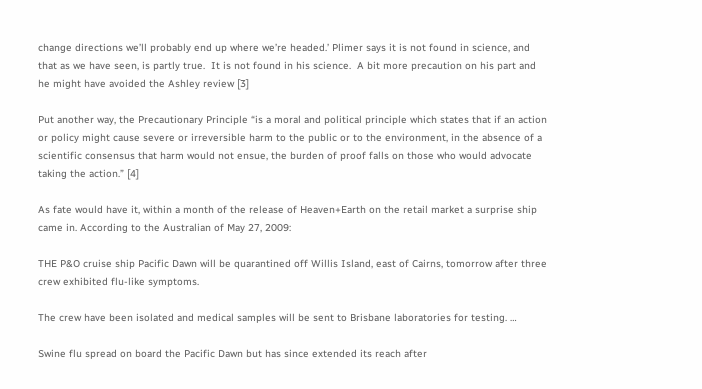change directions we’ll probably end up where we’re headed.’ Plimer says it is not found in science, and that as we have seen, is partly true.  It is not found in his science.  A bit more precaution on his part and he might have avoided the Ashley review [3]

Put another way, the Precautionary Principle “is a moral and political principle which states that if an action or policy might cause severe or irreversible harm to the public or to the environment, in the absence of a scientific consensus that harm would not ensue, the burden of proof falls on those who would advocate taking the action.” [4]

As fate would have it, within a month of the release of Heaven+Earth on the retail market a surprise ship came in. According to the Australian of May 27, 2009:

THE P&O cruise ship Pacific Dawn will be quarantined off Willis Island, east of Cairns, tomorrow after three crew exhibited flu-like symptoms.

The crew have been isolated and medical samples will be sent to Brisbane laboratories for testing. …

Swine flu spread on board the Pacific Dawn but has since extended its reach after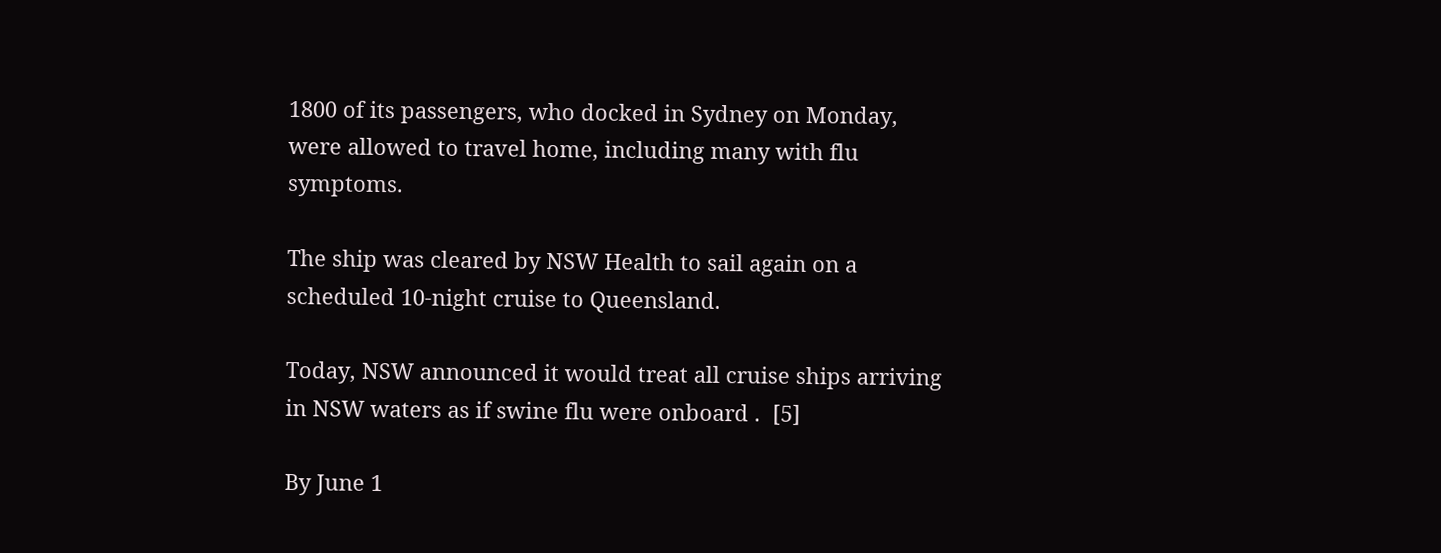1800 of its passengers, who docked in Sydney on Monday, were allowed to travel home, including many with flu symptoms.

The ship was cleared by NSW Health to sail again on a scheduled 10-night cruise to Queensland.

Today, NSW announced it would treat all cruise ships arriving in NSW waters as if swine flu were onboard .  [5]

By June 1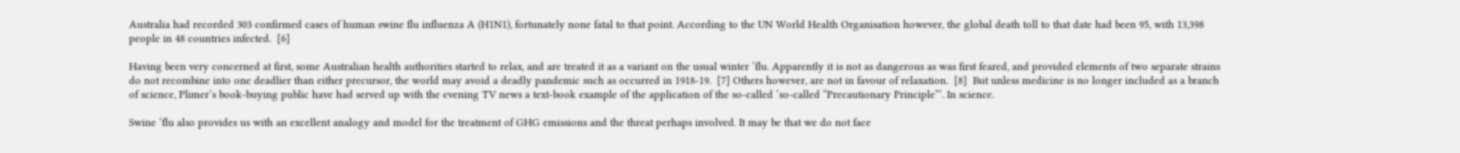Australia had recorded 303 confirmed cases of human swine flu influenza A (H1N1), fortunately none fatal to that point. According to the UN World Health Organisation however, the global death toll to that date had been 95, with 13,398 people in 48 countries infected.  [6]

Having been very concerned at first, some Australian health authorities started to relax, and are treated it as a variant on the usual winter ‘flu. Apparently it is not as dangerous as was first feared, and provided elements of two separate strains do not recombine into one deadlier than either precursor, the world may avoid a deadly pandemic such as occurred in 1918-19.  [7] Others however, are not in favour of relaxation.  [8]  But unless medicine is no longer included as a branch of science, Plimer’s book-buying public have had served up with the evening TV news a text-book example of the application of the so-called ‘so-called “Precautionary Principle”’. In science.

Swine ‘flu also provides us with an excellent analogy and model for the treatment of GHG emissions and the threat perhaps involved. It may be that we do not face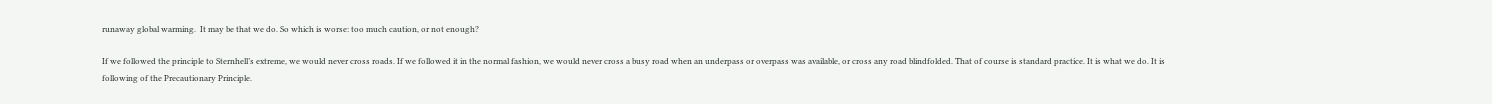runaway global warming.  It may be that we do. So which is worse: too much caution, or not enough?

If we followed the principle to Sternhell’s extreme, we would never cross roads. If we followed it in the normal fashion, we would never cross a busy road when an underpass or overpass was available, or cross any road blindfolded. That of course is standard practice. It is what we do. It is following of the Precautionary Principle.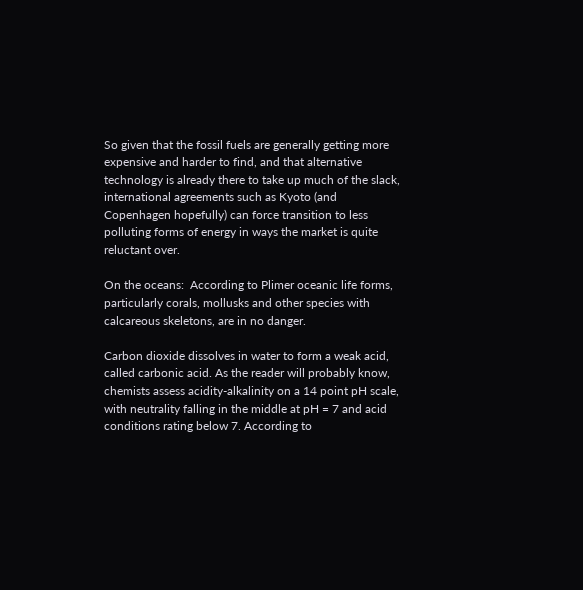So given that the fossil fuels are generally getting more expensive and harder to find, and that alternative technology is already there to take up much of the slack, international agreements such as Kyoto (and Copenhagen hopefully) can force transition to less polluting forms of energy in ways the market is quite reluctant over.

On the oceans:  According to Plimer oceanic life forms, particularly corals, mollusks and other species with calcareous skeletons, are in no danger.

Carbon dioxide dissolves in water to form a weak acid, called carbonic acid. As the reader will probably know, chemists assess acidity-alkalinity on a 14 point pH scale, with neutrality falling in the middle at pH = 7 and acid conditions rating below 7. According to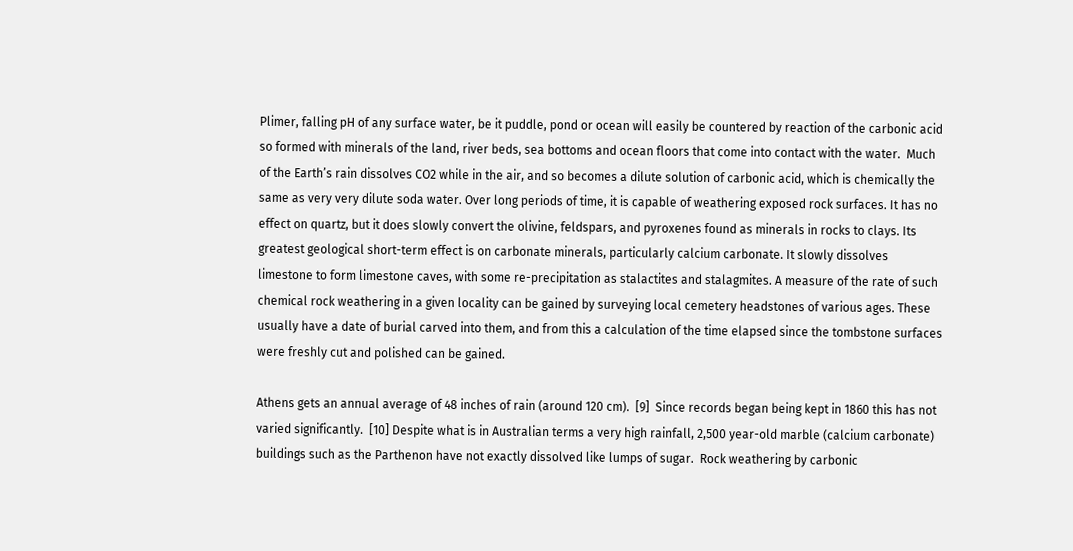Plimer, falling pH of any surface water, be it puddle, pond or ocean will easily be countered by reaction of the carbonic acid so formed with minerals of the land, river beds, sea bottoms and ocean floors that come into contact with the water.  Much of the Earth’s rain dissolves CO2 while in the air, and so becomes a dilute solution of carbonic acid, which is chemically the same as very very dilute soda water. Over long periods of time, it is capable of weathering exposed rock surfaces. It has no effect on quartz, but it does slowly convert the olivine, feldspars, and pyroxenes found as minerals in rocks to clays. Its greatest geological short-term effect is on carbonate minerals, particularly calcium carbonate. It slowly dissolves limestone to form limestone caves, with some re-precipitation as stalactites and stalagmites. A measure of the rate of such chemical rock weathering in a given locality can be gained by surveying local cemetery headstones of various ages. These usually have a date of burial carved into them, and from this a calculation of the time elapsed since the tombstone surfaces were freshly cut and polished can be gained.

Athens gets an annual average of 48 inches of rain (around 120 cm).  [9]  Since records began being kept in 1860 this has not varied significantly.  [10] Despite what is in Australian terms a very high rainfall, 2,500 year-old marble (calcium carbonate) buildings such as the Parthenon have not exactly dissolved like lumps of sugar.  Rock weathering by carbonic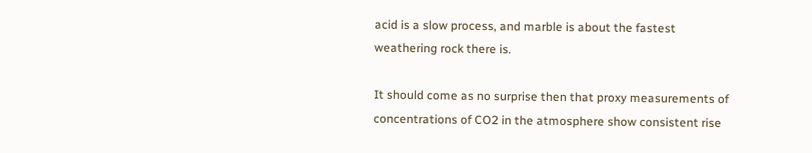acid is a slow process, and marble is about the fastest weathering rock there is.

It should come as no surprise then that proxy measurements of concentrations of CO2 in the atmosphere show consistent rise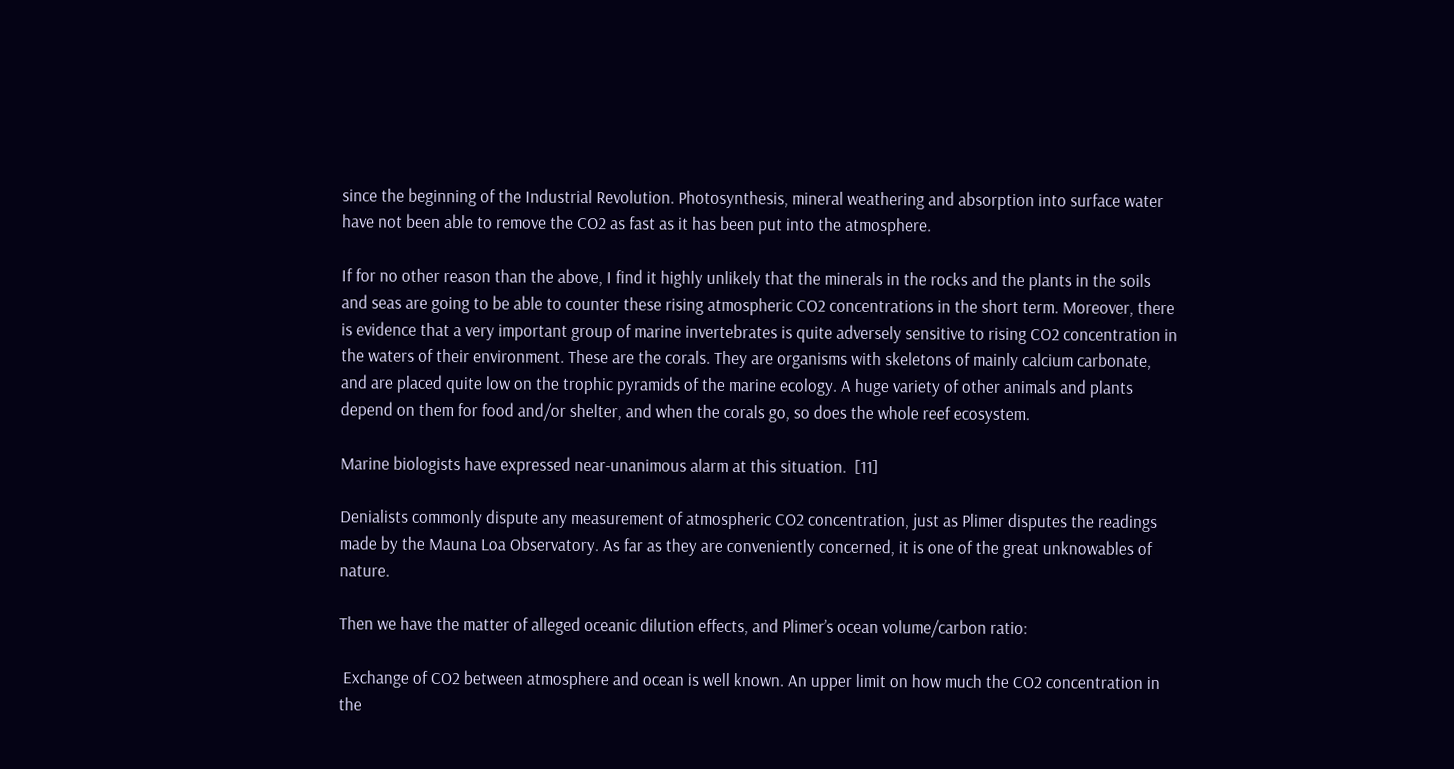since the beginning of the Industrial Revolution. Photosynthesis, mineral weathering and absorption into surface water have not been able to remove the CO2 as fast as it has been put into the atmosphere.

If for no other reason than the above, I find it highly unlikely that the minerals in the rocks and the plants in the soils and seas are going to be able to counter these rising atmospheric CO2 concentrations in the short term. Moreover, there is evidence that a very important group of marine invertebrates is quite adversely sensitive to rising CO2 concentration in the waters of their environment. These are the corals. They are organisms with skeletons of mainly calcium carbonate, and are placed quite low on the trophic pyramids of the marine ecology. A huge variety of other animals and plants depend on them for food and/or shelter, and when the corals go, so does the whole reef ecosystem.

Marine biologists have expressed near-unanimous alarm at this situation.  [11]

Denialists commonly dispute any measurement of atmospheric CO2 concentration, just as Plimer disputes the readings made by the Mauna Loa Observatory. As far as they are conveniently concerned, it is one of the great unknowables of nature.

Then we have the matter of alleged oceanic dilution effects, and Plimer’s ocean volume/carbon ratio:

 Exchange of CO2 between atmosphere and ocean is well known. An upper limit on how much the CO2 concentration in the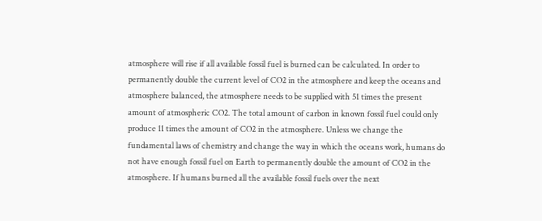atmosphere will rise if all available fossil fuel is burned can be calculated. In order to permanently double the current level of CO2 in the atmosphere and keep the oceans and atmosphere balanced, the atmosphere needs to be supplied with 51 times the present amount of atmospheric CO2. The total amount of carbon in known fossil fuel could only produce 11 times the amount of CO2 in the atmosphere. Unless we change the fundamental laws of chemistry and change the way in which the oceans work, humans do not have enough fossil fuel on Earth to permanently double the amount of CO2 in the atmosphere. If humans burned all the available fossil fuels over the next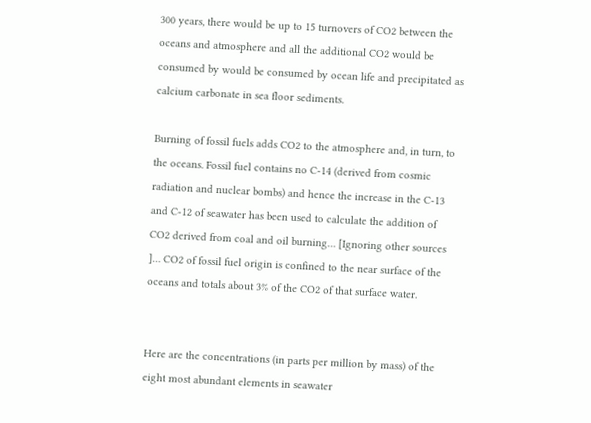300 years, there would be up to 15 turnovers of CO2 between the oceans and atmosphere and all the additional CO2 would be consumed by would be consumed by ocean life and precipitated as calcium carbonate in sea floor sediments.

Burning of fossil fuels adds CO2 to the atmosphere and, in turn, to the oceans. Fossil fuel contains no C-14 (derived from cosmic radiation and nuclear bombs) and hence the increase in the C-13 and C-12 of seawater has been used to calculate the addition of CO2 derived from coal and oil burning… [Ignoring other sources ]… CO2 of fossil fuel origin is confined to the near surface of the oceans and totals about 3% of the CO2 of that surface water.


Here are the concentrations (in parts per million by mass) of the eight most abundant elements in seawater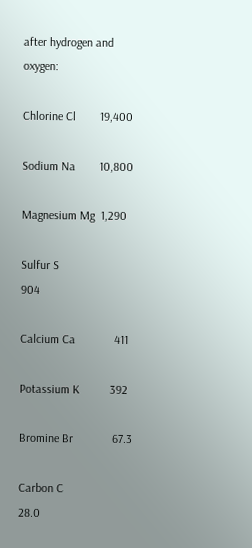after hydrogen and oxygen:

Chlorine Cl        19,400

Sodium Na        10,800

Magnesium Mg  1,290

Sulfur S                    904

Calcium Ca             411

Potassium K          392

Bromine Br             67.3

Carbon C                 28.0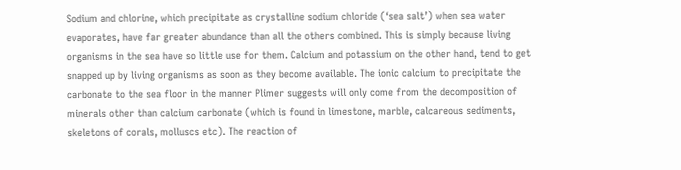Sodium and chlorine, which precipitate as crystalline sodium chloride (‘sea salt’) when sea water evaporates, have far greater abundance than all the others combined. This is simply because living organisms in the sea have so little use for them. Calcium and potassium on the other hand, tend to get snapped up by living organisms as soon as they become available. The ionic calcium to precipitate the carbonate to the sea floor in the manner Plimer suggests will only come from the decomposition of minerals other than calcium carbonate (which is found in limestone, marble, calcareous sediments, skeletons of corals, molluscs etc). The reaction of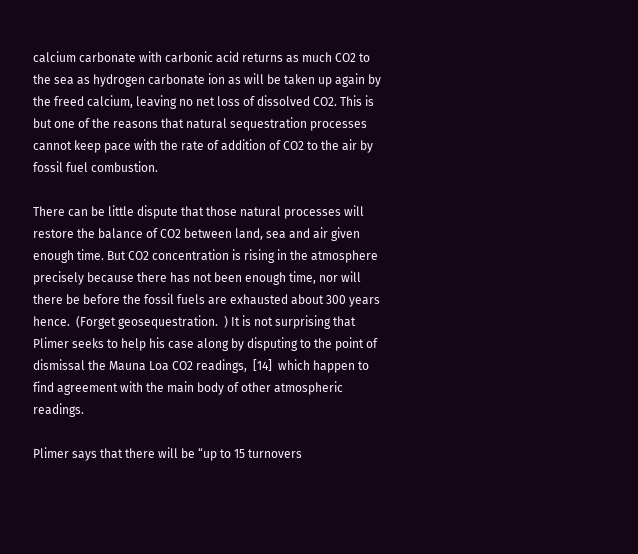calcium carbonate with carbonic acid returns as much CO2 to the sea as hydrogen carbonate ion as will be taken up again by the freed calcium, leaving no net loss of dissolved CO2. This is but one of the reasons that natural sequestration processes cannot keep pace with the rate of addition of CO2 to the air by fossil fuel combustion.

There can be little dispute that those natural processes will restore the balance of CO2 between land, sea and air given enough time. But CO2 concentration is rising in the atmosphere precisely because there has not been enough time, nor will there be before the fossil fuels are exhausted about 300 years hence.  (Forget geosequestration.  ) It is not surprising that Plimer seeks to help his case along by disputing to the point of dismissal the Mauna Loa CO2 readings,  [14]  which happen to find agreement with the main body of other atmospheric readings.

Plimer says that there will be “up to 15 turnovers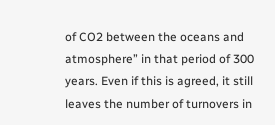of CO2 between the oceans and atmosphere” in that period of 300 years. Even if this is agreed, it still leaves the number of turnovers in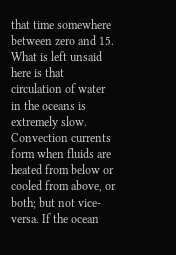that time somewhere between zero and 15. What is left unsaid here is that circulation of water in the oceans is extremely slow.  Convection currents form when fluids are heated from below or cooled from above, or both; but not vice-versa. If the ocean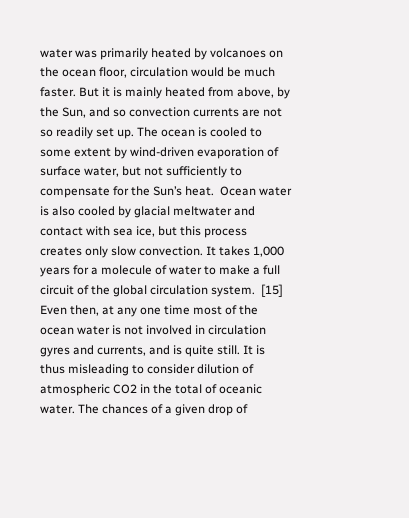water was primarily heated by volcanoes on the ocean floor, circulation would be much faster. But it is mainly heated from above, by the Sun, and so convection currents are not so readily set up. The ocean is cooled to some extent by wind-driven evaporation of surface water, but not sufficiently to compensate for the Sun’s heat.  Ocean water is also cooled by glacial meltwater and contact with sea ice, but this process creates only slow convection. It takes 1,000 years for a molecule of water to make a full circuit of the global circulation system.  [15] Even then, at any one time most of the ocean water is not involved in circulation gyres and currents, and is quite still. It is thus misleading to consider dilution of atmospheric CO2 in the total of oceanic water. The chances of a given drop of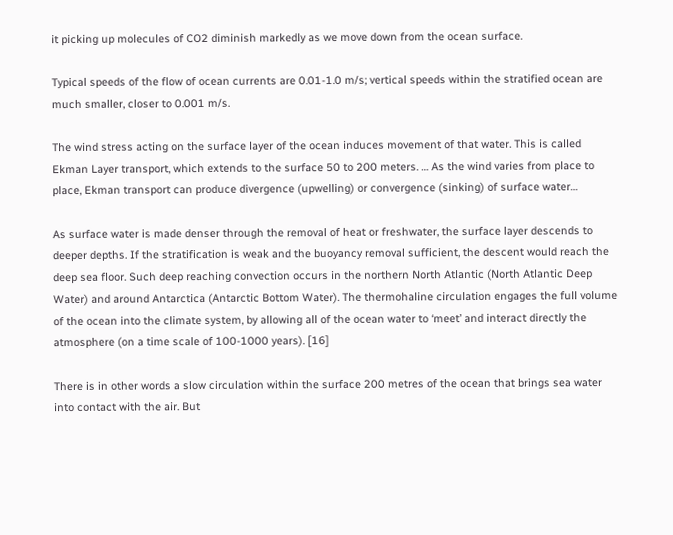it picking up molecules of CO2 diminish markedly as we move down from the ocean surface.

Typical speeds of the flow of ocean currents are 0.01-1.0 m/s; vertical speeds within the stratified ocean are much smaller, closer to 0.001 m/s.

The wind stress acting on the surface layer of the ocean induces movement of that water. This is called Ekman Layer transport, which extends to the surface 50 to 200 meters. … As the wind varies from place to place, Ekman transport can produce divergence (upwelling) or convergence (sinking) of surface water…

As surface water is made denser through the removal of heat or freshwater, the surface layer descends to deeper depths. If the stratification is weak and the buoyancy removal sufficient, the descent would reach the deep sea floor. Such deep reaching convection occurs in the northern North Atlantic (North Atlantic Deep Water) and around Antarctica (Antarctic Bottom Water). The thermohaline circulation engages the full volume of the ocean into the climate system, by allowing all of the ocean water to ‘meet’ and interact directly the atmosphere (on a time scale of 100-1000 years). [16]

There is in other words a slow circulation within the surface 200 metres of the ocean that brings sea water into contact with the air. But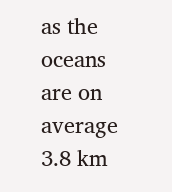as the oceans are on average 3.8 km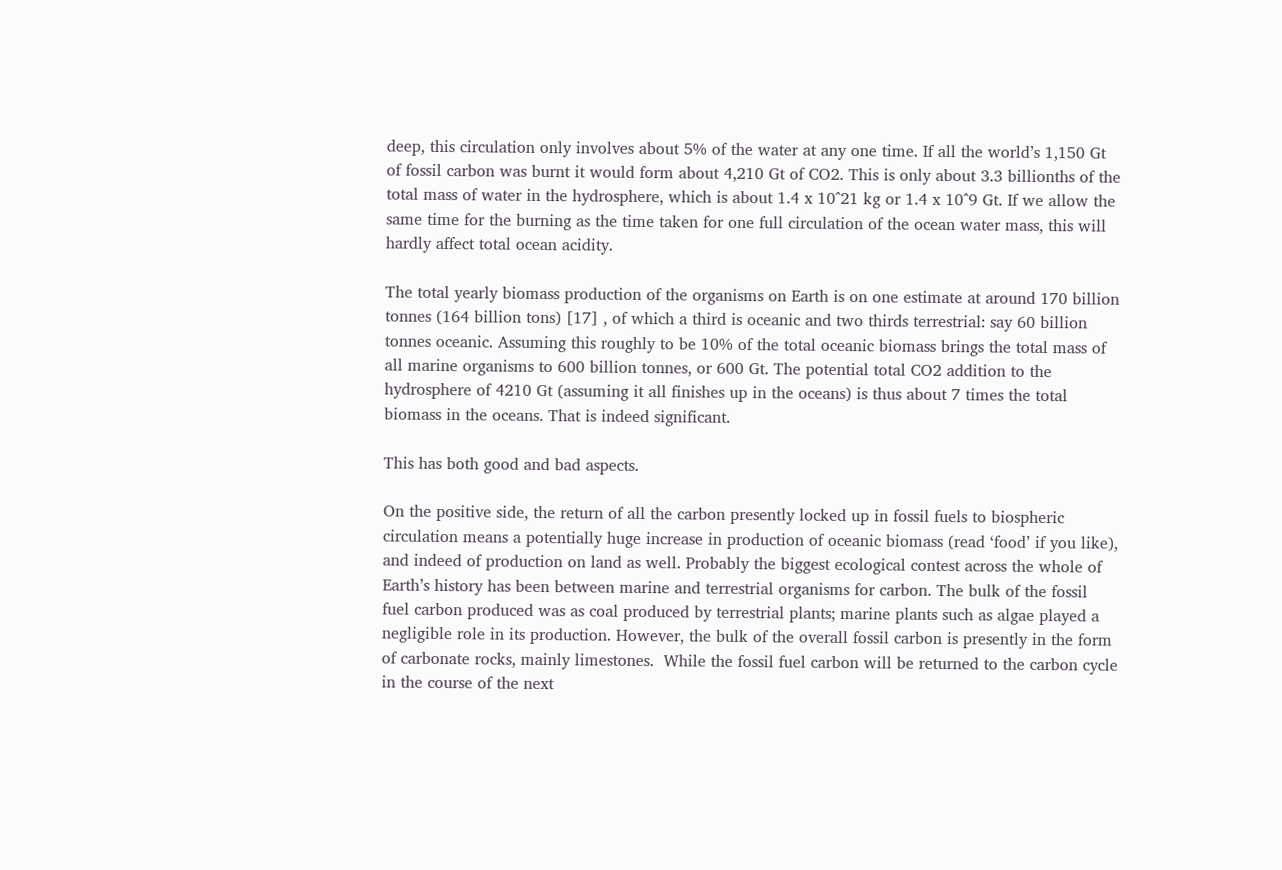deep, this circulation only involves about 5% of the water at any one time. If all the world’s 1,150 Gt of fossil carbon was burnt it would form about 4,210 Gt of CO2. This is only about 3.3 billionths of the total mass of water in the hydrosphere, which is about 1.4 x 10^21 kg or 1.4 x 10^9 Gt. If we allow the same time for the burning as the time taken for one full circulation of the ocean water mass, this will hardly affect total ocean acidity.

The total yearly biomass production of the organisms on Earth is on one estimate at around 170 billion tonnes (164 billion tons) [17] , of which a third is oceanic and two thirds terrestrial: say 60 billion tonnes oceanic. Assuming this roughly to be 10% of the total oceanic biomass brings the total mass of all marine organisms to 600 billion tonnes, or 600 Gt. The potential total CO2 addition to the hydrosphere of 4210 Gt (assuming it all finishes up in the oceans) is thus about 7 times the total biomass in the oceans. That is indeed significant.

This has both good and bad aspects.

On the positive side, the return of all the carbon presently locked up in fossil fuels to biospheric circulation means a potentially huge increase in production of oceanic biomass (read ‘food’ if you like), and indeed of production on land as well. Probably the biggest ecological contest across the whole of Earth’s history has been between marine and terrestrial organisms for carbon. The bulk of the fossil fuel carbon produced was as coal produced by terrestrial plants; marine plants such as algae played a negligible role in its production. However, the bulk of the overall fossil carbon is presently in the form of carbonate rocks, mainly limestones.  While the fossil fuel carbon will be returned to the carbon cycle in the course of the next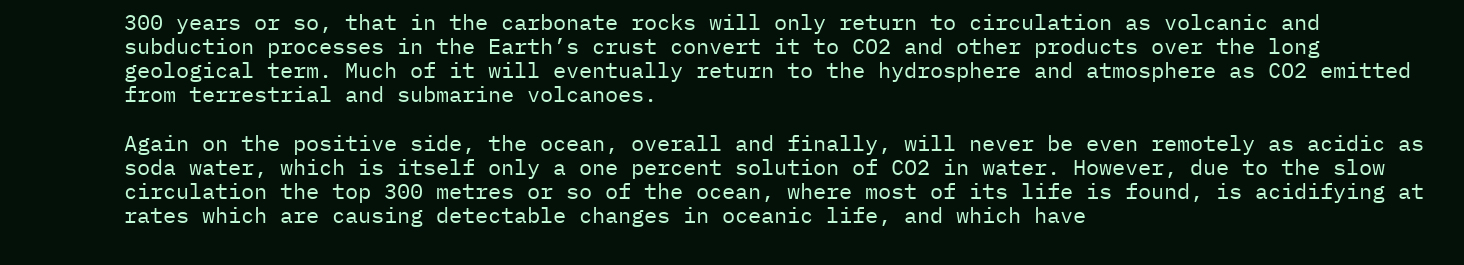300 years or so, that in the carbonate rocks will only return to circulation as volcanic and subduction processes in the Earth’s crust convert it to CO2 and other products over the long geological term. Much of it will eventually return to the hydrosphere and atmosphere as CO2 emitted from terrestrial and submarine volcanoes.

Again on the positive side, the ocean, overall and finally, will never be even remotely as acidic as soda water, which is itself only a one percent solution of CO2 in water. However, due to the slow circulation the top 300 metres or so of the ocean, where most of its life is found, is acidifying at rates which are causing detectable changes in oceanic life, and which have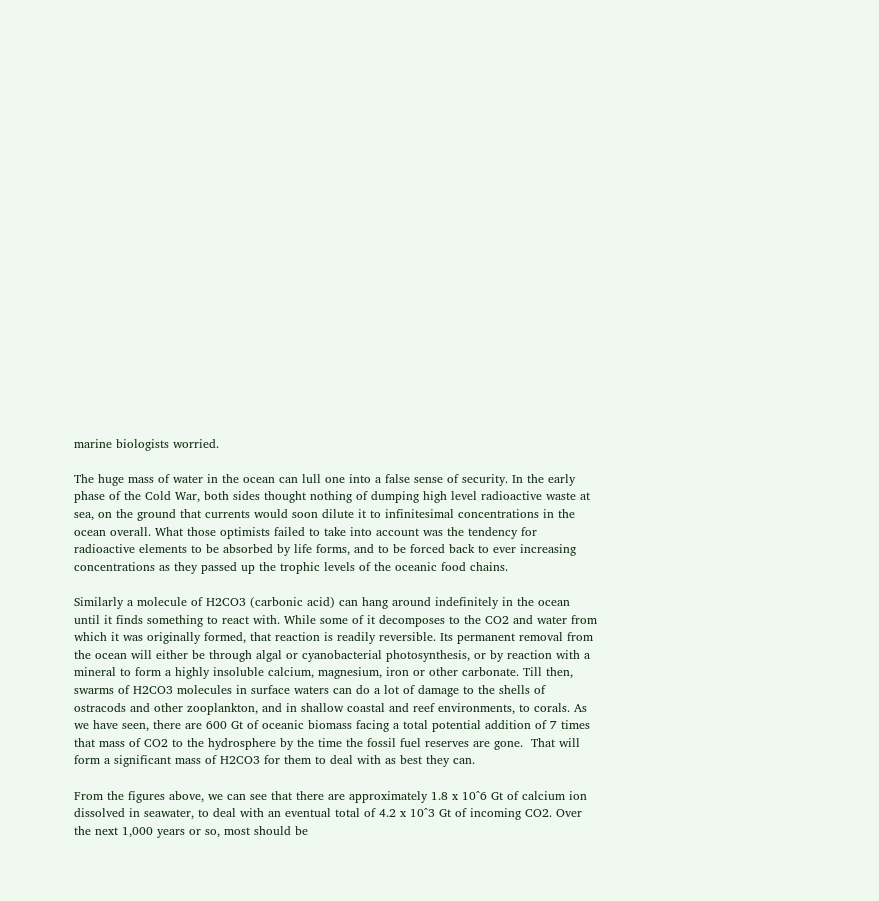marine biologists worried.

The huge mass of water in the ocean can lull one into a false sense of security. In the early phase of the Cold War, both sides thought nothing of dumping high level radioactive waste at sea, on the ground that currents would soon dilute it to infinitesimal concentrations in the ocean overall. What those optimists failed to take into account was the tendency for radioactive elements to be absorbed by life forms, and to be forced back to ever increasing concentrations as they passed up the trophic levels of the oceanic food chains.

Similarly a molecule of H2CO3 (carbonic acid) can hang around indefinitely in the ocean until it finds something to react with. While some of it decomposes to the CO2 and water from which it was originally formed, that reaction is readily reversible. Its permanent removal from the ocean will either be through algal or cyanobacterial photosynthesis, or by reaction with a mineral to form a highly insoluble calcium, magnesium, iron or other carbonate. Till then, swarms of H2CO3 molecules in surface waters can do a lot of damage to the shells of ostracods and other zooplankton, and in shallow coastal and reef environments, to corals. As we have seen, there are 600 Gt of oceanic biomass facing a total potential addition of 7 times that mass of CO2 to the hydrosphere by the time the fossil fuel reserves are gone.  That will form a significant mass of H2CO3 for them to deal with as best they can.

From the figures above, we can see that there are approximately 1.8 x 10^6 Gt of calcium ion dissolved in seawater, to deal with an eventual total of 4.2 x 10^3 Gt of incoming CO2. Over the next 1,000 years or so, most should be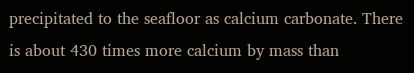precipitated to the seafloor as calcium carbonate. There is about 430 times more calcium by mass than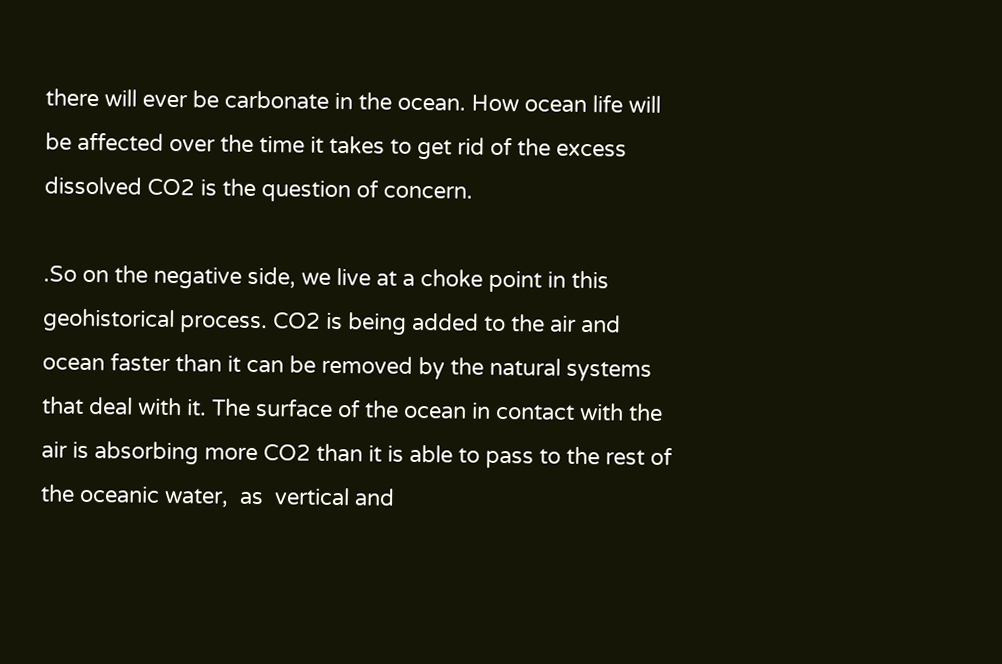there will ever be carbonate in the ocean. How ocean life will be affected over the time it takes to get rid of the excess dissolved CO2 is the question of concern.

.So on the negative side, we live at a choke point in this geohistorical process. CO2 is being added to the air and ocean faster than it can be removed by the natural systems that deal with it. The surface of the ocean in contact with the air is absorbing more CO2 than it is able to pass to the rest of the oceanic water,  as  vertical and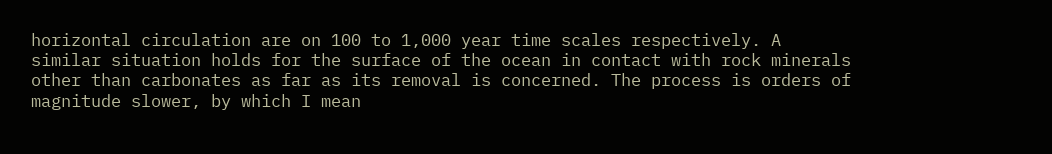horizontal circulation are on 100 to 1,000 year time scales respectively. A similar situation holds for the surface of the ocean in contact with rock minerals other than carbonates as far as its removal is concerned. The process is orders of magnitude slower, by which I mean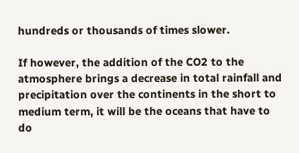hundreds or thousands of times slower.

If however, the addition of the CO2 to the atmosphere brings a decrease in total rainfall and precipitation over the continents in the short to medium term, it will be the oceans that have to do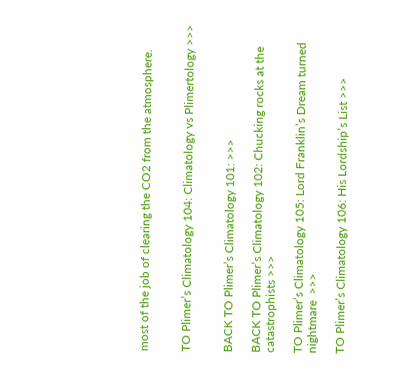most of the job of clearing the CO2 from the atmosphere.


TO Plimer’s Climatology 104: Climatology vs Plimertology >>>


BACK TO Plimer’s Climatology 101: >>>

BACK TO Plimer’s Climatology 102: Chucking rocks at the catastrophists >>>

TO Plimer’s Climatology 105: Lord Franklin’s Dream turned nightmare  >>>

TO Plimer’s Climatology 106: His Lordship’s List >>>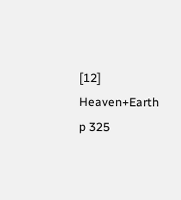[12] Heaven+Earth p 325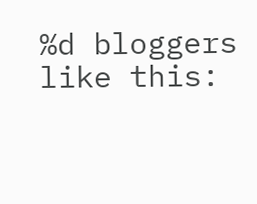%d bloggers like this: